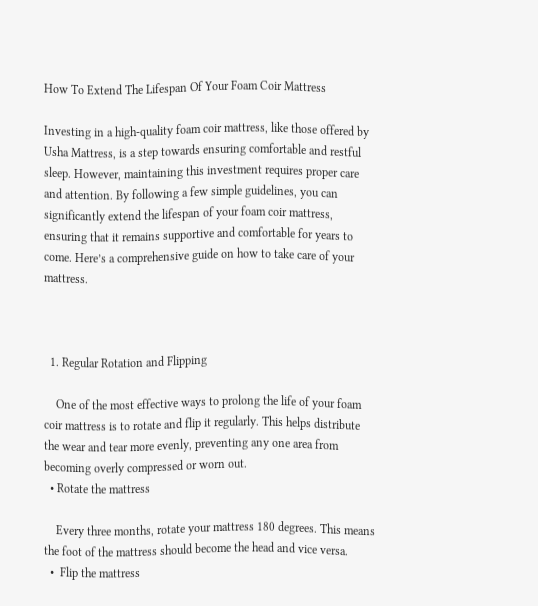How To Extend The Lifespan Of Your Foam Coir Mattress

Investing in a high-quality foam coir mattress, like those offered by Usha Mattress, is a step towards ensuring comfortable and restful sleep. However, maintaining this investment requires proper care and attention. By following a few simple guidelines, you can significantly extend the lifespan of your foam coir mattress, ensuring that it remains supportive and comfortable for years to come. Here’s a comprehensive guide on how to take care of your mattress.



  1. Regular Rotation and Flipping

    One of the most effective ways to prolong the life of your foam coir mattress is to rotate and flip it regularly. This helps distribute the wear and tear more evenly, preventing any one area from becoming overly compressed or worn out.
  • Rotate the mattress

    Every three months, rotate your mattress 180 degrees. This means the foot of the mattress should become the head and vice versa.
  •  Flip the mattress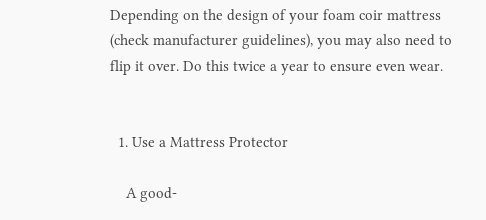Depending on the design of your foam coir mattress (check manufacturer guidelines), you may also need to flip it over. Do this twice a year to ensure even wear.


  1. Use a Mattress Protector

    A good-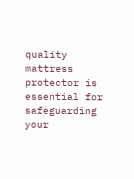quality mattress protector is essential for safeguarding your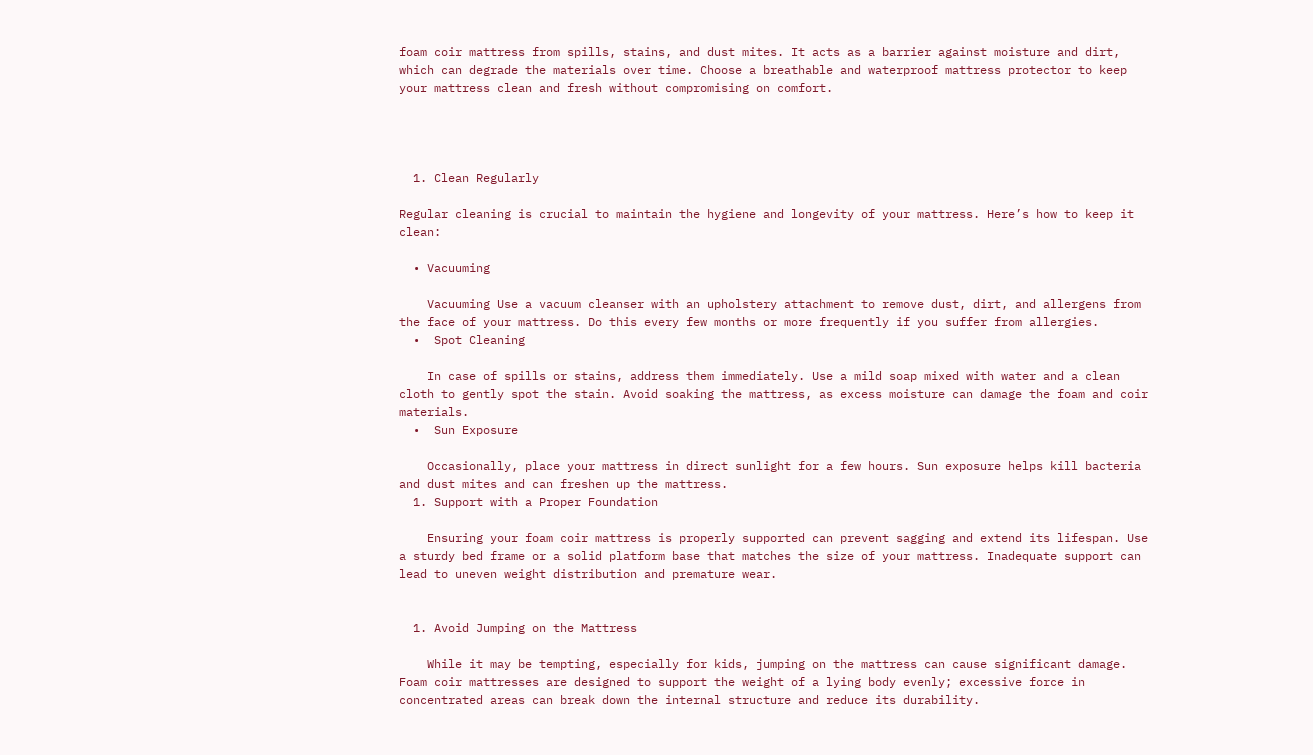foam coir mattress from spills, stains, and dust mites. It acts as a barrier against moisture and dirt, which can degrade the materials over time. Choose a breathable and waterproof mattress protector to keep your mattress clean and fresh without compromising on comfort.




  1. Clean Regularly

Regular cleaning is crucial to maintain the hygiene and longevity of your mattress. Here’s how to keep it clean:

  • Vacuuming

    Vacuuming Use a vacuum cleanser with an upholstery attachment to remove dust, dirt, and allergens from the face of your mattress. Do this every few months or more frequently if you suffer from allergies.
  •  Spot Cleaning

    In case of spills or stains, address them immediately. Use a mild soap mixed with water and a clean cloth to gently spot the stain. Avoid soaking the mattress, as excess moisture can damage the foam and coir materials.
  •  Sun Exposure

    Occasionally, place your mattress in direct sunlight for a few hours. Sun exposure helps kill bacteria and dust mites and can freshen up the mattress.
  1. Support with a Proper Foundation

    Ensuring your foam coir mattress is properly supported can prevent sagging and extend its lifespan. Use a sturdy bed frame or a solid platform base that matches the size of your mattress. Inadequate support can lead to uneven weight distribution and premature wear.


  1. Avoid Jumping on the Mattress

    While it may be tempting, especially for kids, jumping on the mattress can cause significant damage. Foam coir mattresses are designed to support the weight of a lying body evenly; excessive force in concentrated areas can break down the internal structure and reduce its durability.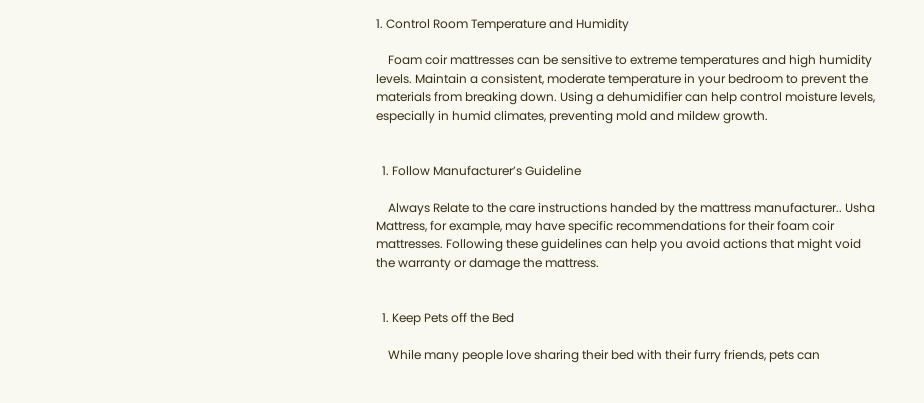1. Control Room Temperature and Humidity

    Foam coir mattresses can be sensitive to extreme temperatures and high humidity levels. Maintain a consistent, moderate temperature in your bedroom to prevent the materials from breaking down. Using a dehumidifier can help control moisture levels, especially in humid climates, preventing mold and mildew growth.


  1. Follow Manufacturer’s Guideline

    Always Relate to the care instructions handed by the mattress manufacturer.. Usha Mattress, for example, may have specific recommendations for their foam coir mattresses. Following these guidelines can help you avoid actions that might void the warranty or damage the mattress.


  1. Keep Pets off the Bed

    While many people love sharing their bed with their furry friends, pets can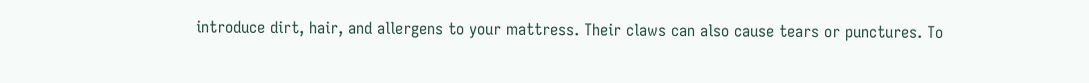introduce dirt, hair, and allergens to your mattress. Their claws can also cause tears or punctures. To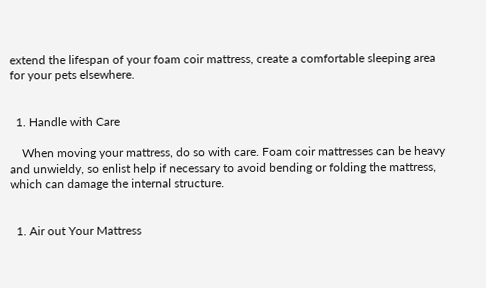extend the lifespan of your foam coir mattress, create a comfortable sleeping area for your pets elsewhere.


  1. Handle with Care

    When moving your mattress, do so with care. Foam coir mattresses can be heavy and unwieldy, so enlist help if necessary to avoid bending or folding the mattress, which can damage the internal structure.


  1. Air out Your Mattress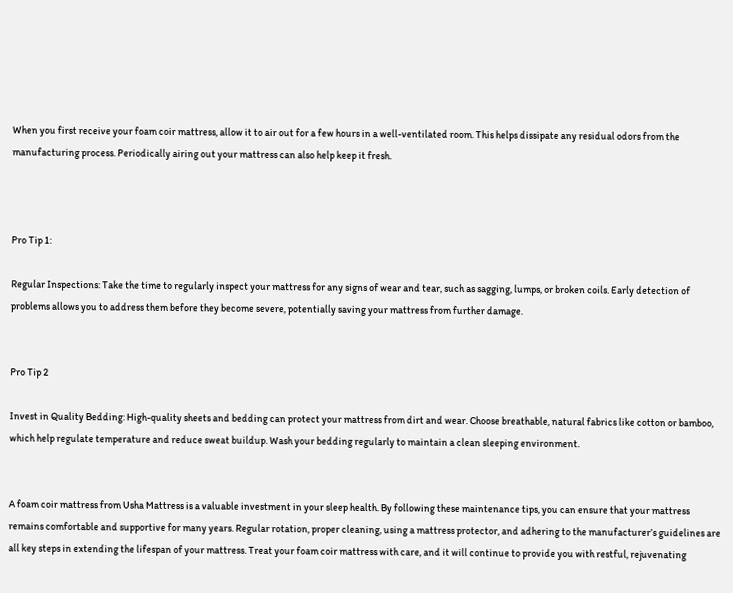When you first receive your foam coir mattress, allow it to air out for a few hours in a well-ventilated room. This helps dissipate any residual odors from the manufacturing process. Periodically airing out your mattress can also help keep it fresh.



Pro Tip 1:

Regular Inspections: Take the time to regularly inspect your mattress for any signs of wear and tear, such as sagging, lumps, or broken coils. Early detection of problems allows you to address them before they become severe, potentially saving your mattress from further damage.


Pro Tip 2

Invest in Quality Bedding: High-quality sheets and bedding can protect your mattress from dirt and wear. Choose breathable, natural fabrics like cotton or bamboo, which help regulate temperature and reduce sweat buildup. Wash your bedding regularly to maintain a clean sleeping environment.


A foam coir mattress from Usha Mattress is a valuable investment in your sleep health. By following these maintenance tips, you can ensure that your mattress remains comfortable and supportive for many years. Regular rotation, proper cleaning, using a mattress protector, and adhering to the manufacturer’s guidelines are all key steps in extending the lifespan of your mattress. Treat your foam coir mattress with care, and it will continue to provide you with restful, rejuvenating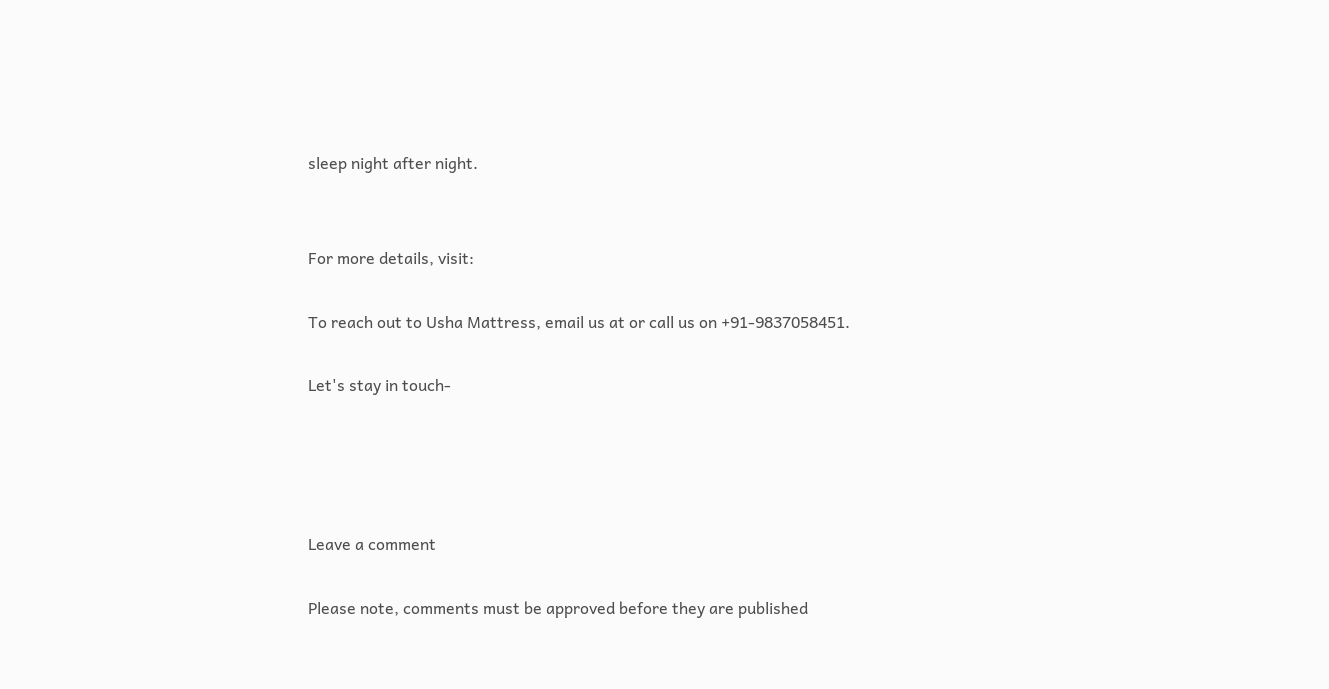sleep night after night.


For more details, visit:

To reach out to Usha Mattress, email us at or call us on +91-9837058451.

Let's stay in touch-




Leave a comment

Please note, comments must be approved before they are published